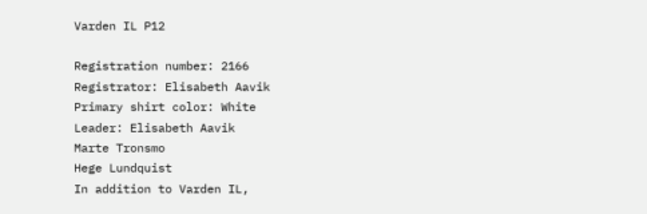Varden IL P12

Registration number: 2166
Registrator: Elisabeth Aavik
Primary shirt color: White
Leader: Elisabeth Aavik
Marte Tronsmo
Hege Lundquist
In addition to Varden IL,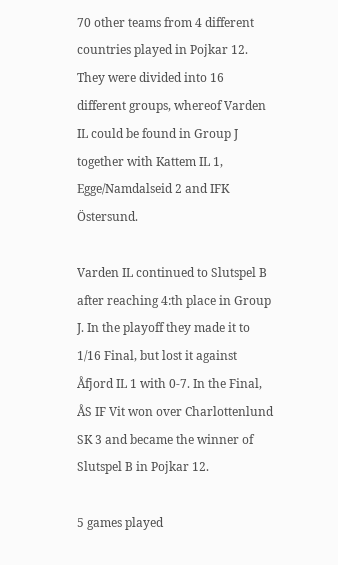70 other teams from 4 different countries played in Pojkar 12. They were divided into 16 different groups, whereof Varden IL could be found in Group J together with Kattem IL 1, Egge/Namdalseid 2 and IFK Östersund.

Varden IL continued to Slutspel B after reaching 4:th place in Group J. In the playoff they made it to 1/16 Final, but lost it against Åfjord IL 1 with 0-7. In the Final, ÅS IF Vit won over Charlottenlund SK 3 and became the winner of Slutspel B in Pojkar 12.

5 games played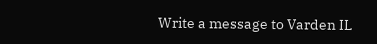Write a message to Varden IL